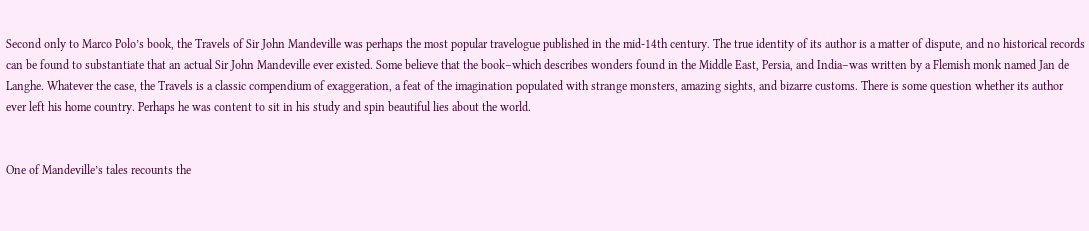Second only to Marco Polo’s book, the Travels of Sir John Mandeville was perhaps the most popular travelogue published in the mid-14th century. The true identity of its author is a matter of dispute, and no historical records can be found to substantiate that an actual Sir John Mandeville ever existed. Some believe that the book–which describes wonders found in the Middle East, Persia, and India–was written by a Flemish monk named Jan de Langhe. Whatever the case, the Travels is a classic compendium of exaggeration, a feat of the imagination populated with strange monsters, amazing sights, and bizarre customs. There is some question whether its author ever left his home country. Perhaps he was content to sit in his study and spin beautiful lies about the world.


One of Mandeville’s tales recounts the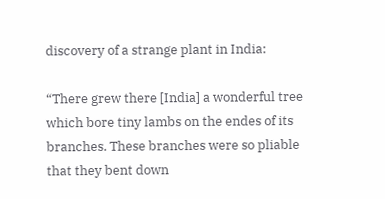discovery of a strange plant in India:

“There grew there [India] a wonderful tree which bore tiny lambs on the endes of its branches. These branches were so pliable that they bent down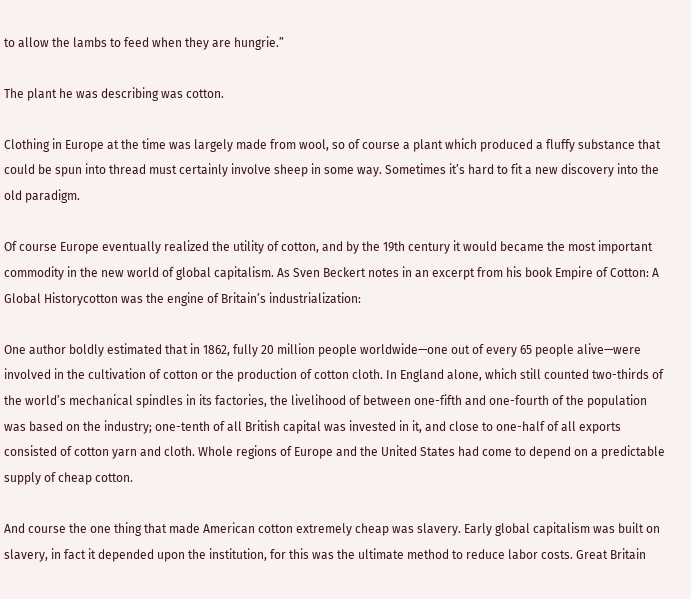to allow the lambs to feed when they are hungrie.”

The plant he was describing was cotton.

Clothing in Europe at the time was largely made from wool, so of course a plant which produced a fluffy substance that could be spun into thread must certainly involve sheep in some way. Sometimes it’s hard to fit a new discovery into the old paradigm.

Of course Europe eventually realized the utility of cotton, and by the 19th century it would became the most important commodity in the new world of global capitalism. As Sven Beckert notes in an excerpt from his book Empire of Cotton: A Global Historycotton was the engine of Britain’s industrialization:

One author boldly estimated that in 1862, fully 20 million people worldwide—one out of every 65 people alive—were involved in the cultivation of cotton or the production of cotton cloth. In England alone, which still counted two-thirds of the world’s mechanical spindles in its factories, the livelihood of between one-fifth and one-fourth of the population was based on the industry; one-tenth of all British capital was invested in it, and close to one-half of all exports consisted of cotton yarn and cloth. Whole regions of Europe and the United States had come to depend on a predictable supply of cheap cotton.

And course the one thing that made American cotton extremely cheap was slavery. Early global capitalism was built on slavery, in fact it depended upon the institution, for this was the ultimate method to reduce labor costs. Great Britain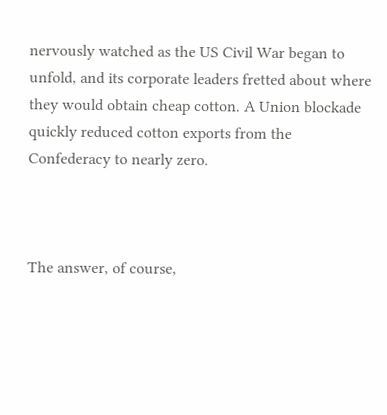nervously watched as the US Civil War began to unfold, and its corporate leaders fretted about where they would obtain cheap cotton. A Union blockade quickly reduced cotton exports from the Confederacy to nearly zero.



The answer, of course,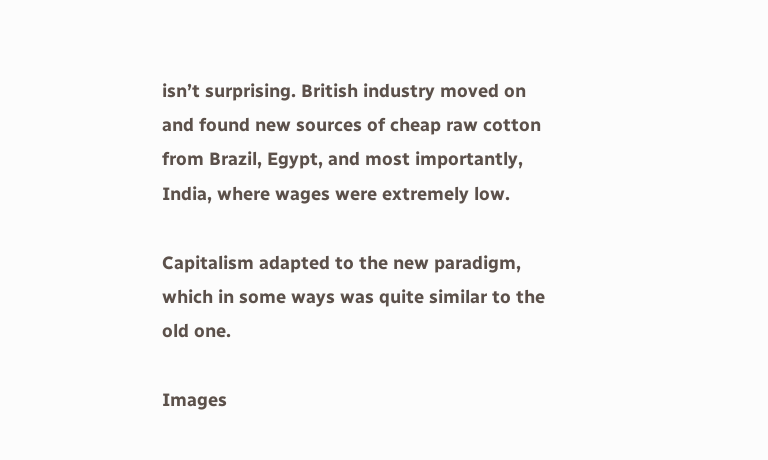isn’t surprising. British industry moved on and found new sources of cheap raw cotton from Brazil, Egypt, and most importantly, India, where wages were extremely low.

Capitalism adapted to the new paradigm, which in some ways was quite similar to the old one.

Images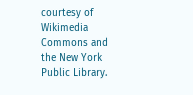courtesy of Wikimedia Commons and the New York Public Library.